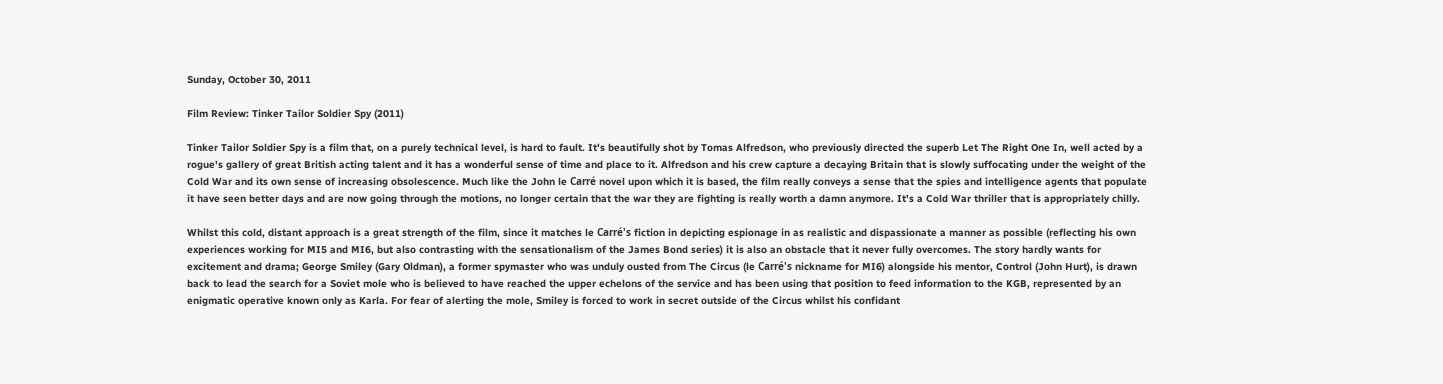Sunday, October 30, 2011

Film Review: Tinker Tailor Soldier Spy (2011)

Tinker Tailor Soldier Spy is a film that, on a purely technical level, is hard to fault. It's beautifully shot by Tomas Alfredson, who previously directed the superb Let The Right One In, well acted by a rogue's gallery of great British acting talent and it has a wonderful sense of time and place to it. Alfredson and his crew capture a decaying Britain that is slowly suffocating under the weight of the Cold War and its own sense of increasing obsolescence. Much like the John le Carré novel upon which it is based, the film really conveys a sense that the spies and intelligence agents that populate it have seen better days and are now going through the motions, no longer certain that the war they are fighting is really worth a damn anymore. It's a Cold War thriller that is appropriately chilly.

Whilst this cold, distant approach is a great strength of the film, since it matches le Carré's fiction in depicting espionage in as realistic and dispassionate a manner as possible (reflecting his own experiences working for MI5 and MI6, but also contrasting with the sensationalism of the James Bond series) it is also an obstacle that it never fully overcomes. The story hardly wants for excitement and drama; George Smiley (Gary Oldman), a former spymaster who was unduly ousted from The Circus (le Carré's nickname for MI6) alongside his mentor, Control (John Hurt), is drawn back to lead the search for a Soviet mole who is believed to have reached the upper echelons of the service and has been using that position to feed information to the KGB, represented by an enigmatic operative known only as Karla. For fear of alerting the mole, Smiley is forced to work in secret outside of the Circus whilst his confidant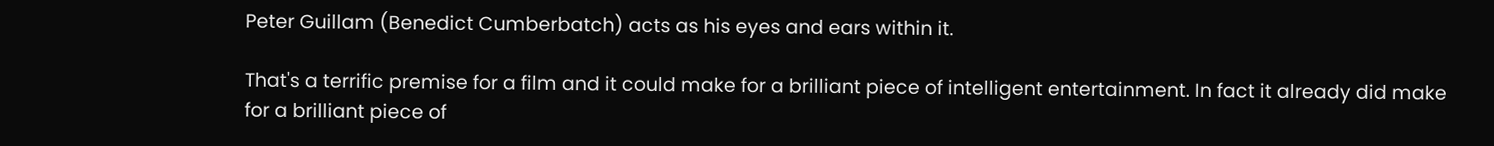Peter Guillam (Benedict Cumberbatch) acts as his eyes and ears within it.

That's a terrific premise for a film and it could make for a brilliant piece of intelligent entertainment. In fact it already did make for a brilliant piece of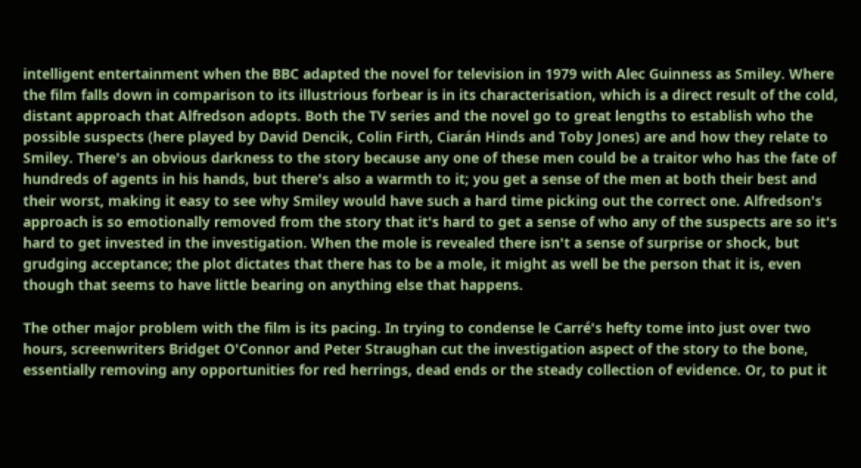intelligent entertainment when the BBC adapted the novel for television in 1979 with Alec Guinness as Smiley. Where the film falls down in comparison to its illustrious forbear is in its characterisation, which is a direct result of the cold, distant approach that Alfredson adopts. Both the TV series and the novel go to great lengths to establish who the possible suspects (here played by David Dencik, Colin Firth, Ciarán Hinds and Toby Jones) are and how they relate to Smiley. There's an obvious darkness to the story because any one of these men could be a traitor who has the fate of hundreds of agents in his hands, but there's also a warmth to it; you get a sense of the men at both their best and their worst, making it easy to see why Smiley would have such a hard time picking out the correct one. Alfredson's approach is so emotionally removed from the story that it's hard to get a sense of who any of the suspects are so it's hard to get invested in the investigation. When the mole is revealed there isn't a sense of surprise or shock, but grudging acceptance; the plot dictates that there has to be a mole, it might as well be the person that it is, even though that seems to have little bearing on anything else that happens.

The other major problem with the film is its pacing. In trying to condense le Carré's hefty tome into just over two hours, screenwriters Bridget O'Connor and Peter Straughan cut the investigation aspect of the story to the bone, essentially removing any opportunities for red herrings, dead ends or the steady collection of evidence. Or, to put it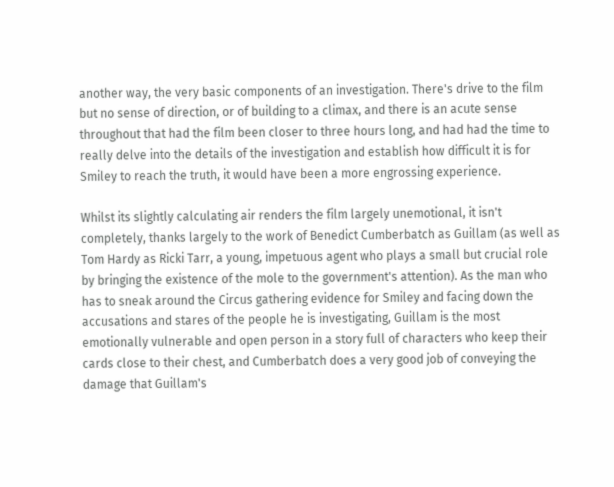another way, the very basic components of an investigation. There's drive to the film but no sense of direction, or of building to a climax, and there is an acute sense throughout that had the film been closer to three hours long, and had had the time to really delve into the details of the investigation and establish how difficult it is for Smiley to reach the truth, it would have been a more engrossing experience.

Whilst its slightly calculating air renders the film largely unemotional, it isn't completely, thanks largely to the work of Benedict Cumberbatch as Guillam (as well as Tom Hardy as Ricki Tarr, a young, impetuous agent who plays a small but crucial role by bringing the existence of the mole to the government's attention). As the man who has to sneak around the Circus gathering evidence for Smiley and facing down the accusations and stares of the people he is investigating, Guillam is the most emotionally vulnerable and open person in a story full of characters who keep their cards close to their chest, and Cumberbatch does a very good job of conveying the damage that Guillam's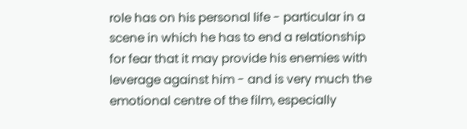role has on his personal life - particular in a scene in which he has to end a relationship for fear that it may provide his enemies with leverage against him - and is very much the emotional centre of the film, especially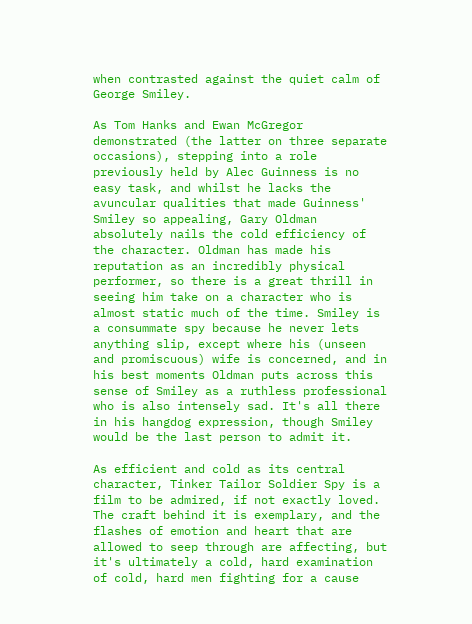when contrasted against the quiet calm of George Smiley.

As Tom Hanks and Ewan McGregor demonstrated (the latter on three separate occasions), stepping into a role previously held by Alec Guinness is no easy task, and whilst he lacks the avuncular qualities that made Guinness' Smiley so appealing, Gary Oldman absolutely nails the cold efficiency of the character. Oldman has made his reputation as an incredibly physical performer, so there is a great thrill in seeing him take on a character who is almost static much of the time. Smiley is a consummate spy because he never lets anything slip, except where his (unseen and promiscuous) wife is concerned, and in his best moments Oldman puts across this sense of Smiley as a ruthless professional who is also intensely sad. It's all there in his hangdog expression, though Smiley would be the last person to admit it.

As efficient and cold as its central character, Tinker Tailor Soldier Spy is a film to be admired, if not exactly loved. The craft behind it is exemplary, and the flashes of emotion and heart that are allowed to seep through are affecting, but it's ultimately a cold, hard examination of cold, hard men fighting for a cause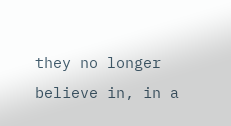they no longer believe in, in a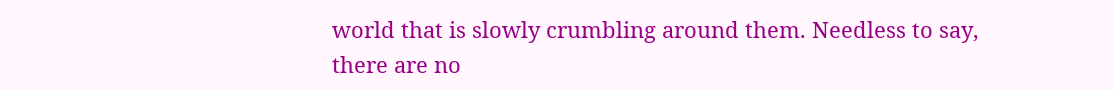world that is slowly crumbling around them. Needless to say, there are no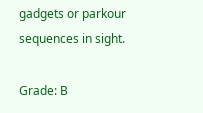gadgets or parkour sequences in sight.

Grade: B